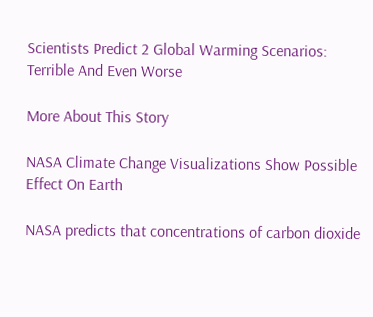Scientists Predict 2 Global Warming Scenarios: Terrible And Even Worse

More About This Story

NASA Climate Change Visualizations Show Possible Effect On Earth

NASA predicts that concentrations of carbon dioxide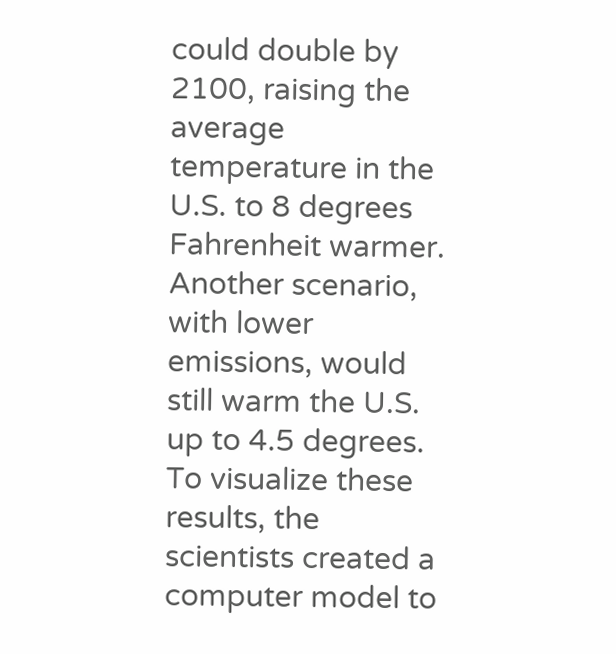could double by 2100, raising the average temperature in the U.S. to 8 degrees Fahrenheit warmer. Another scenario, with lower emissions, would still warm the U.S. up to 4.5 degrees. To visualize these results, the scientists created a computer model to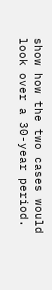show how the two cases would look over a 30-year period.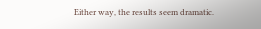Either way, the results seem dramatic.